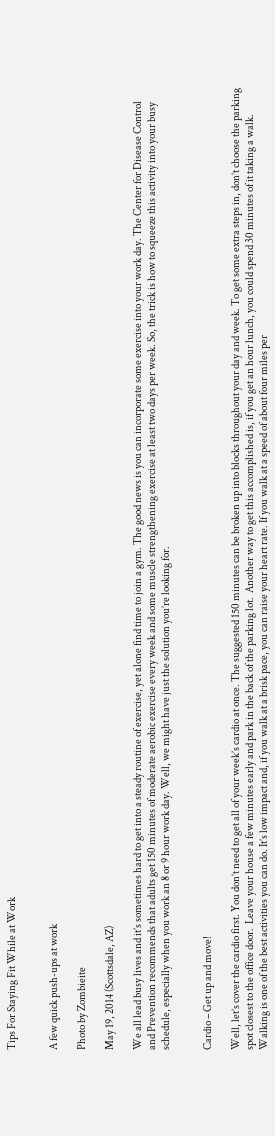Tips For Staying Fit While at Work


A few quick push-ups at work

Photo by Zombieite

May 19, 2014 (Scottsdale, AZ)

We all lead busy lives and it’s sometimes hard to get into a steady routine of exercise, yet alone find time to join a gym. The good news is you can incorporate some exercise into your work day. The Center for Disease Control and Prevention recommends that adults get 150 minutes of moderate aerobic exercise every week and some muscle strengthening exercise at least two days per week. So, the trick is how to squeeze this activity into your busy schedule, especially when you work an 8 or 9 hour work day. Well, we might have just the solution you’re looking for.


Cardio – Get up and move!

Well, let’s cover the cardio first. You don’t need to get all of your week’s cardio at once. The suggested 150 minutes can be broken up into blocks throughout your day and week. To get some extra steps in, don’t choose the parking spot closest to the office door.  Leave your house a few minutes early and park in the back of the parking lot.  Another way to get this accomplished is, if you get an hour lunch, you could spend 30 minutes of it taking a walk. Walking is one of the best activities you can do. It’s low impact and, if you walk at a brisk pace, you can raise your heart rate. If you walk at a speed of about four miles per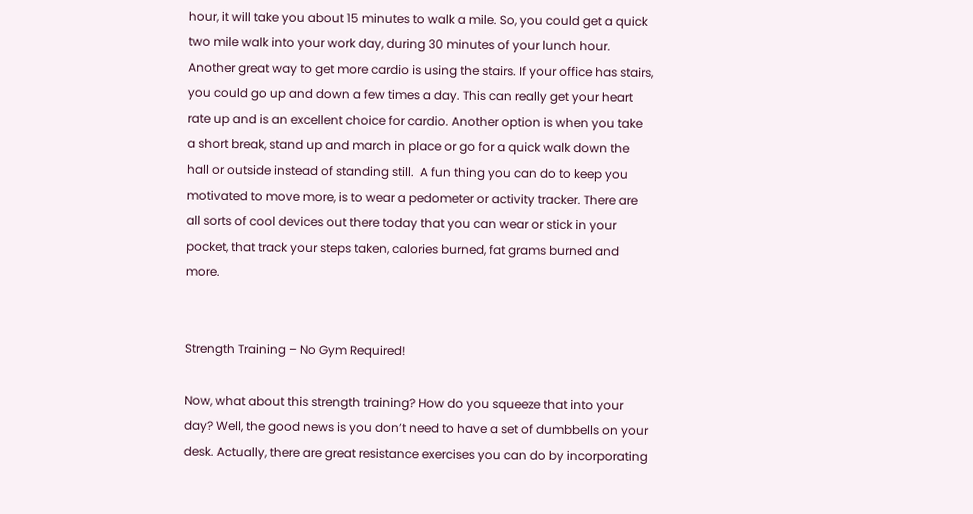hour, it will take you about 15 minutes to walk a mile. So, you could get a quick two mile walk into your work day, during 30 minutes of your lunch hour. Another great way to get more cardio is using the stairs. If your office has stairs, you could go up and down a few times a day. This can really get your heart rate up and is an excellent choice for cardio. Another option is when you take a short break, stand up and march in place or go for a quick walk down the hall or outside instead of standing still.  A fun thing you can do to keep you motivated to move more, is to wear a pedometer or activity tracker. There are all sorts of cool devices out there today that you can wear or stick in your pocket, that track your steps taken, calories burned, fat grams burned and more.


Strength Training – No Gym Required!

Now, what about this strength training? How do you squeeze that into your day? Well, the good news is you don’t need to have a set of dumbbells on your desk. Actually, there are great resistance exercises you can do by incorporating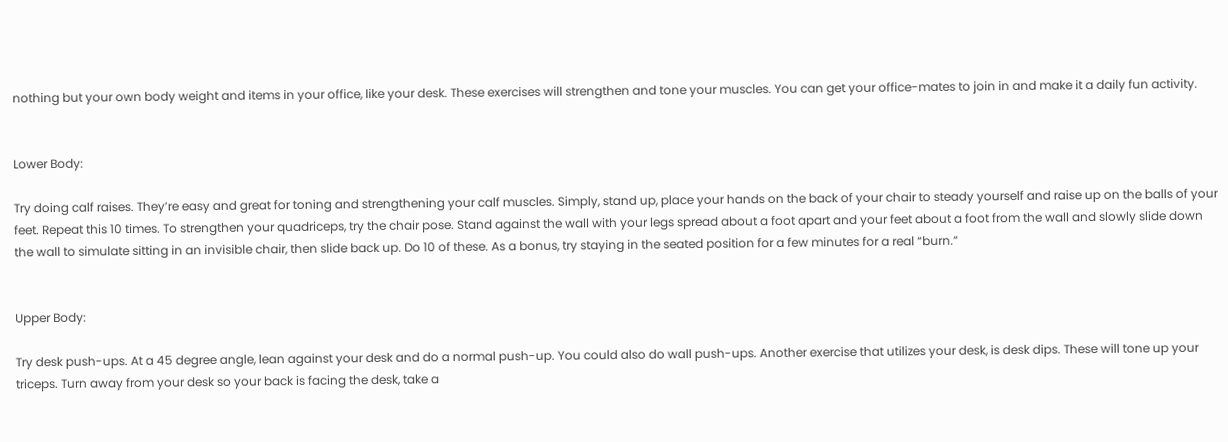nothing but your own body weight and items in your office, like your desk. These exercises will strengthen and tone your muscles. You can get your office-mates to join in and make it a daily fun activity.


Lower Body:

Try doing calf raises. They’re easy and great for toning and strengthening your calf muscles. Simply, stand up, place your hands on the back of your chair to steady yourself and raise up on the balls of your feet. Repeat this 10 times. To strengthen your quadriceps, try the chair pose. Stand against the wall with your legs spread about a foot apart and your feet about a foot from the wall and slowly slide down the wall to simulate sitting in an invisible chair, then slide back up. Do 10 of these. As a bonus, try staying in the seated position for a few minutes for a real “burn.”


Upper Body:

Try desk push-ups. At a 45 degree angle, lean against your desk and do a normal push-up. You could also do wall push-ups. Another exercise that utilizes your desk, is desk dips. These will tone up your triceps. Turn away from your desk so your back is facing the desk, take a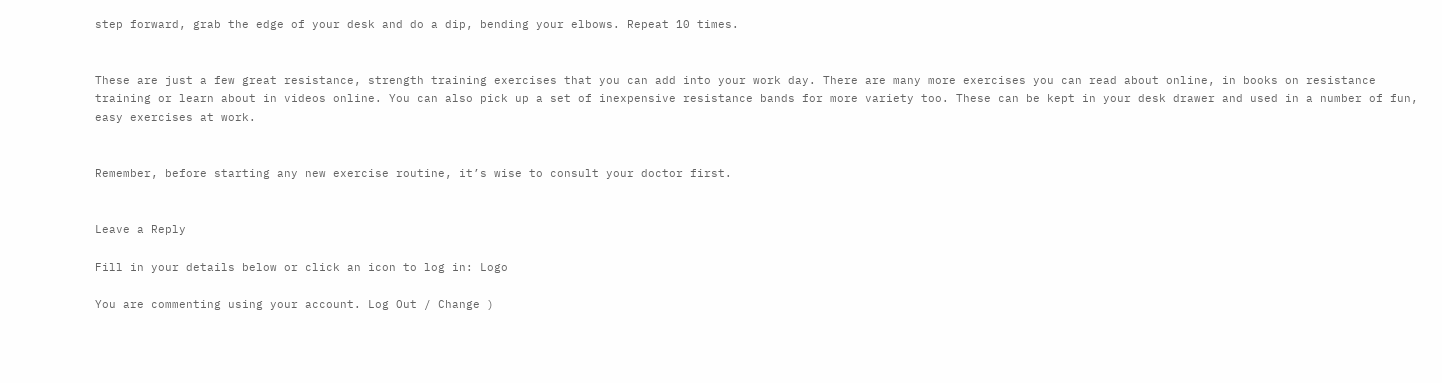step forward, grab the edge of your desk and do a dip, bending your elbows. Repeat 10 times.


These are just a few great resistance, strength training exercises that you can add into your work day. There are many more exercises you can read about online, in books on resistance training or learn about in videos online. You can also pick up a set of inexpensive resistance bands for more variety too. These can be kept in your desk drawer and used in a number of fun, easy exercises at work.


Remember, before starting any new exercise routine, it’s wise to consult your doctor first.


Leave a Reply

Fill in your details below or click an icon to log in: Logo

You are commenting using your account. Log Out / Change )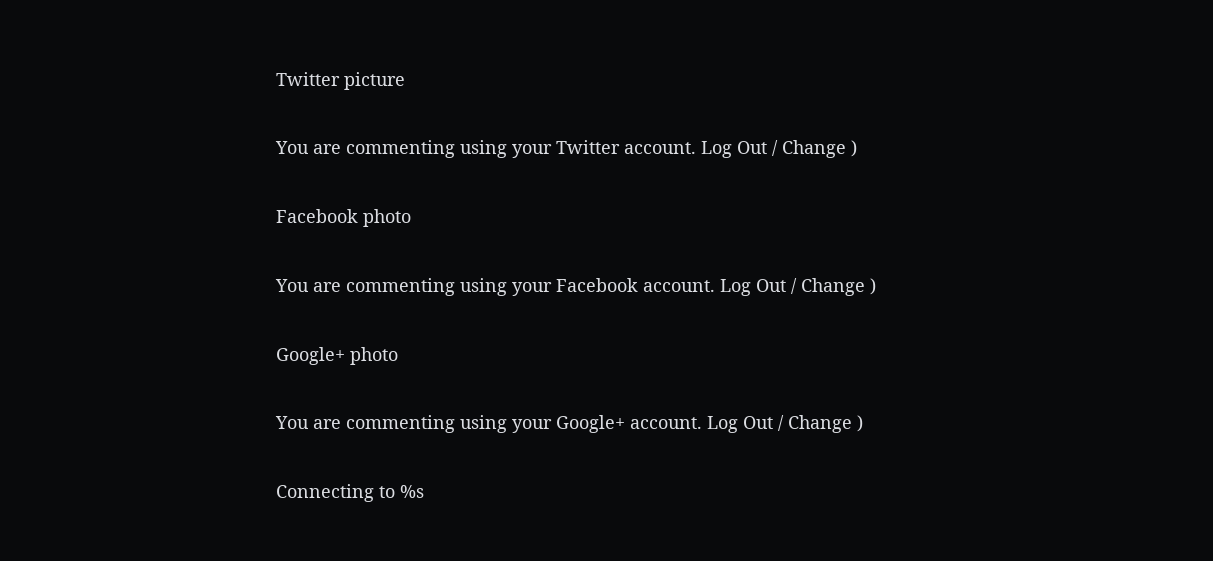Twitter picture

You are commenting using your Twitter account. Log Out / Change )

Facebook photo

You are commenting using your Facebook account. Log Out / Change )

Google+ photo

You are commenting using your Google+ account. Log Out / Change )

Connecting to %s